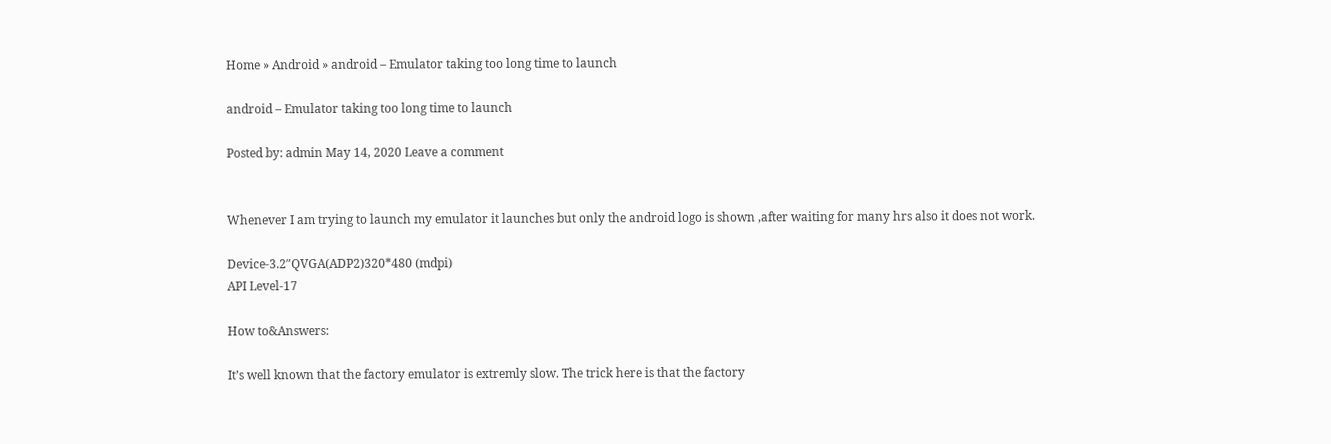Home » Android » android – Emulator taking too long time to launch

android – Emulator taking too long time to launch

Posted by: admin May 14, 2020 Leave a comment


Whenever I am trying to launch my emulator it launches but only the android logo is shown ,after waiting for many hrs also it does not work.

Device-3.2″QVGA(ADP2)320*480 (mdpi)
API Level-17

How to&Answers:

It’s well known that the factory emulator is extremly slow. The trick here is that the factory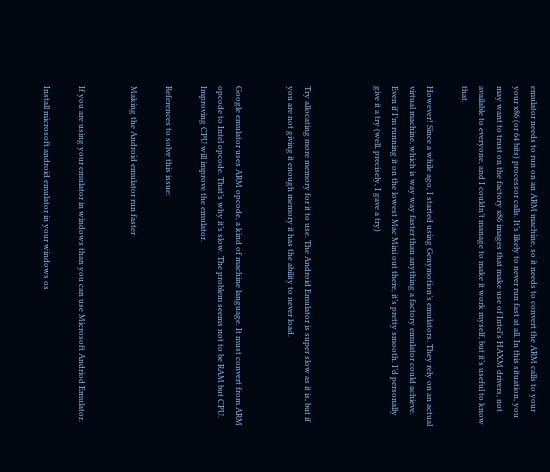emulator needs to run on an ARM machine, so it needs to convert the ARM calls to your your x86 (or 64 bits) processor calls. It’s likely to never run fast at all. In this situation, you may want to trust on the factory x86 images that make use of Intel’s HAXM drivers, not available to everyone, and I couldn’t manage to make it work myself, but it’s useful to know that.

However! Since a while ago, I started using Genymotion’s emulators. They rely on an actual virtual machine, which is way way faster than anything a factory emulator could achieve. Even if I’m running it on the lowest Mac Mini out there, it’s pretty smooth. I’d personally give it a try (well, precisely, I gave a try)



Try allocating more memory for it to use. The Android Emulator is super slow as it is, but if you are not giving it enough memory it has the ability to never load.


Google emulator uses ARM opcode, a kind of machine language. It must convert from ARM opcode to Intel opcode. That’s why it’s slow. The problem seems not to be RAM but CPU. Improving CPU will improve the emulator.

References to solve this issue:

Making the Android emulator run faster


If you are using your emulator in windows than you can use Microsoft Andriod Emulator.

Install microsoft android emulator in your windows os